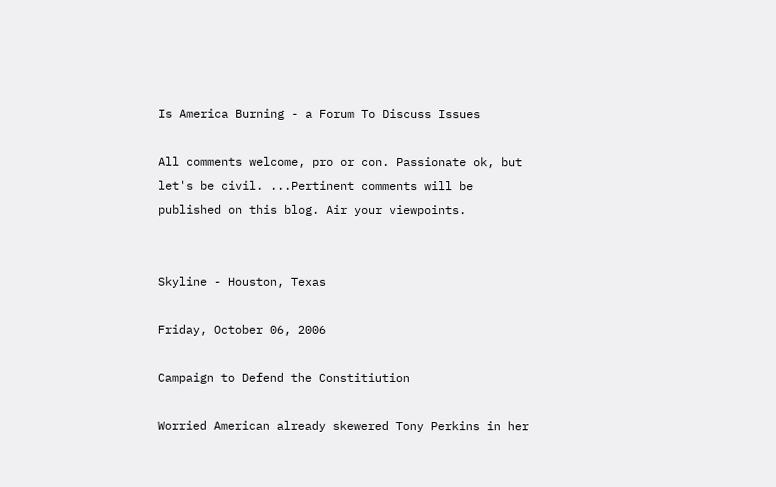Is America Burning - a Forum To Discuss Issues

All comments welcome, pro or con. Passionate ok, but let's be civil. ...Pertinent comments will be published on this blog. Air your viewpoints.


Skyline - Houston, Texas

Friday, October 06, 2006

Campaign to Defend the Constitiution

Worried American already skewered Tony Perkins in her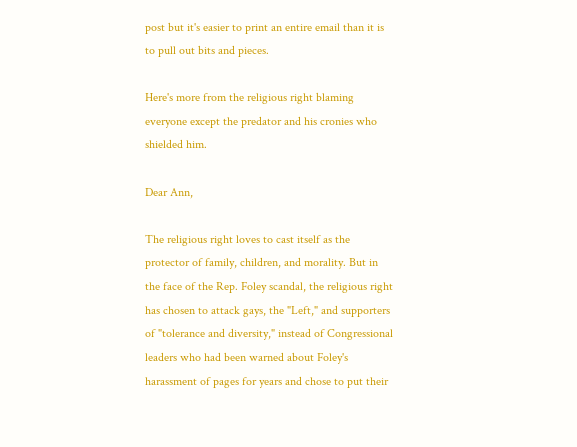post but it's easier to print an entire email than it is to pull out bits and pieces.

Here's more from the religious right blaming everyone except the predator and his cronies who shielded him.

Dear Ann,

The religious right loves to cast itself as the protector of family, children, and morality. But in the face of the Rep. Foley scandal, the religious right has chosen to attack gays, the "Left," and supporters of "tolerance and diversity," instead of Congressional leaders who had been warned about Foley's harassment of pages for years and chose to put their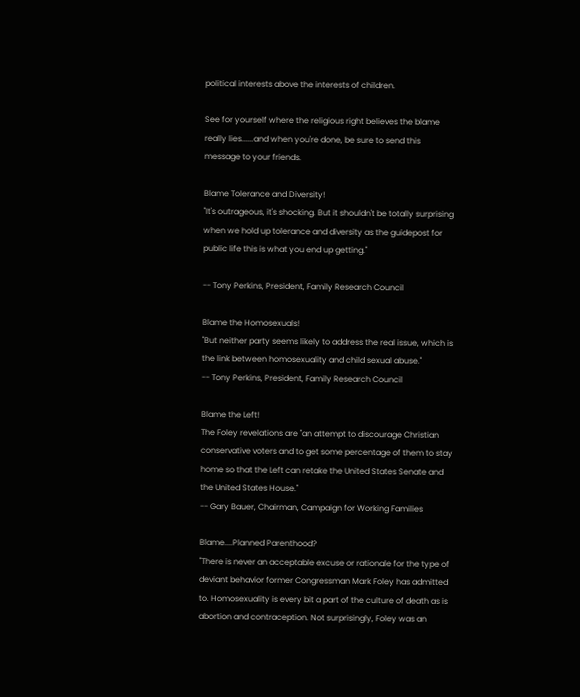political interests above the interests of children.

See for yourself where the religious right believes the blame really lies......and when you're done, be sure to send this message to your friends.

Blame Tolerance and Diversity!
"It's outrageous, it's shocking. But it shouldn't be totally surprising when we hold up tolerance and diversity as the guidepost for public life this is what you end up getting."

-- Tony Perkins, President, Family Research Council

Blame the Homosexuals!
"But neither party seems likely to address the real issue, which is the link between homosexuality and child sexual abuse."
-- Tony Perkins, President, Family Research Council

Blame the Left!
The Foley revelations are "an attempt to discourage Christian conservative voters and to get some percentage of them to stay home so that the Left can retake the United States Senate and the United States House."
-- Gary Bauer, Chairman, Campaign for Working Families

Blame....Planned Parenthood?
"There is never an acceptable excuse or rationale for the type of deviant behavior former Congressman Mark Foley has admitted to. Homosexuality is every bit a part of the culture of death as is abortion and contraception. Not surprisingly, Foley was an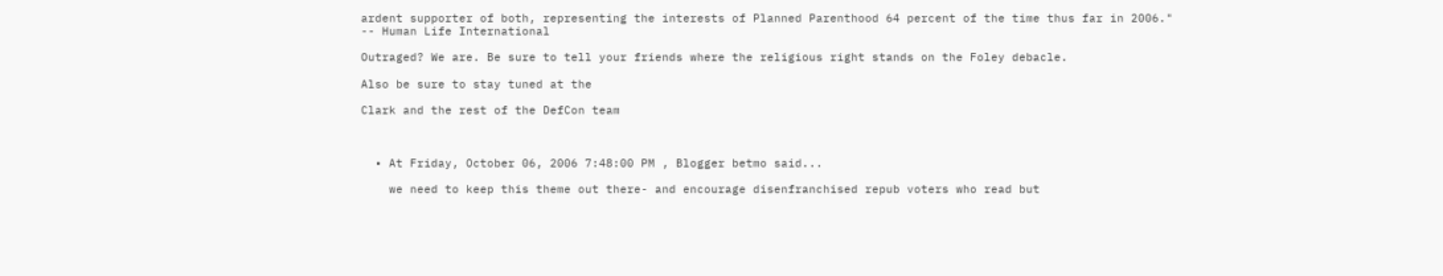ardent supporter of both, representing the interests of Planned Parenthood 64 percent of the time thus far in 2006."
-- Human Life International

Outraged? We are. Be sure to tell your friends where the religious right stands on the Foley debacle.

Also be sure to stay tuned at the

Clark and the rest of the DefCon team



  • At Friday, October 06, 2006 7:48:00 PM , Blogger betmo said...

    we need to keep this theme out there- and encourage disenfranchised repub voters who read but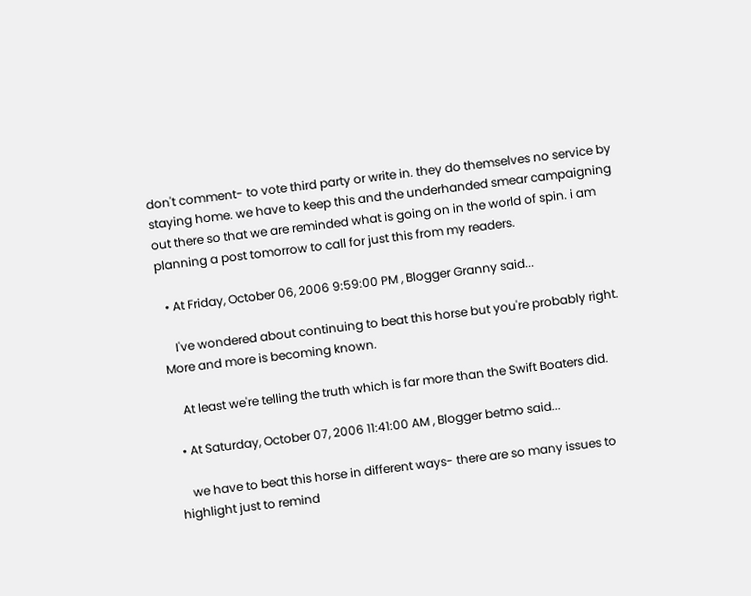don't comment- to vote third party or write in. they do themselves no service by staying home. we have to keep this and the underhanded smear campaigning out there so that we are reminded what is going on in the world of spin. i am planning a post tomorrow to call for just this from my readers.

  • At Friday, October 06, 2006 9:59:00 PM , Blogger Granny said...

    I've wondered about continuing to beat this horse but you're probably right. More and more is becoming known.

    At least we're telling the truth which is far more than the Swift Boaters did.

  • At Saturday, October 07, 2006 11:41:00 AM , Blogger betmo said...

    we have to beat this horse in different ways- there are so many issues to highlight just to remind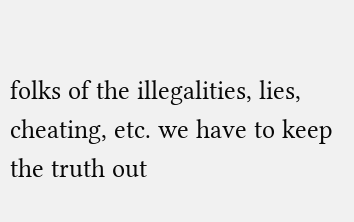folks of the illegalities, lies, cheating, etc. we have to keep the truth out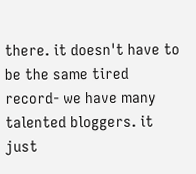there. it doesn't have to be the same tired record- we have many talented bloggers. it just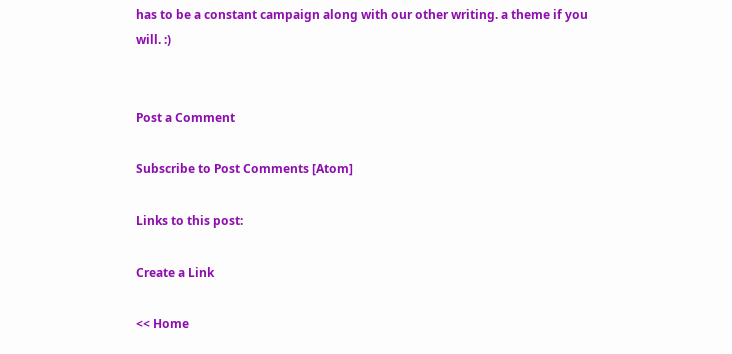has to be a constant campaign along with our other writing. a theme if you will. :)


Post a Comment

Subscribe to Post Comments [Atom]

Links to this post:

Create a Link

<< Home